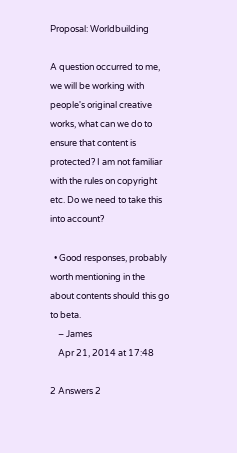Proposal: Worldbuilding

A question occurred to me, we will be working with people's original creative works, what can we do to ensure that content is protected? I am not familiar with the rules on copyright etc. Do we need to take this into account?

  • Good responses, probably worth mentioning in the about contents should this go to beta.
    – James
    Apr 21, 2014 at 17:48

2 Answers 2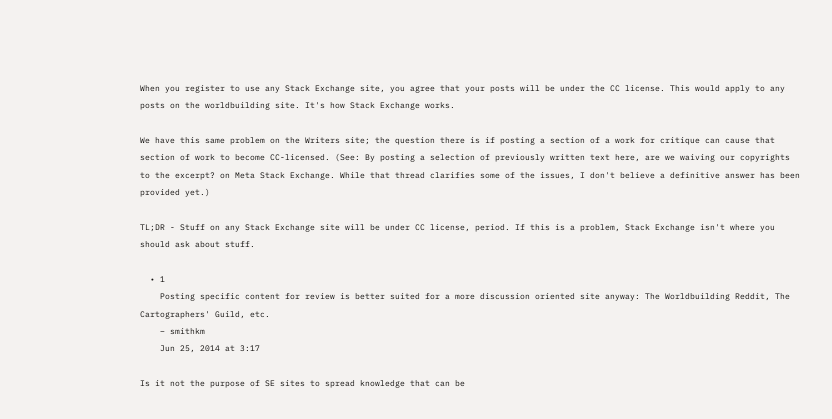When you register to use any Stack Exchange site, you agree that your posts will be under the CC license. This would apply to any posts on the worldbuilding site. It's how Stack Exchange works.

We have this same problem on the Writers site; the question there is if posting a section of a work for critique can cause that section of work to become CC-licensed. (See: By posting a selection of previously written text here, are we waiving our copyrights to the excerpt? on Meta Stack Exchange. While that thread clarifies some of the issues, I don't believe a definitive answer has been provided yet.)

TL;DR - Stuff on any Stack Exchange site will be under CC license, period. If this is a problem, Stack Exchange isn't where you should ask about stuff.

  • 1
    Posting specific content for review is better suited for a more discussion oriented site anyway: The Worldbuilding Reddit, The Cartographers' Guild, etc.
    – smithkm
    Jun 25, 2014 at 3:17

Is it not the purpose of SE sites to spread knowledge that can be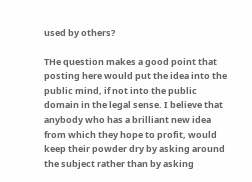used by others?

THe question makes a good point that posting here would put the idea into the public mind, if not into the public domain in the legal sense. I believe that anybody who has a brilliant new idea from which they hope to profit, would keep their powder dry by asking around the subject rather than by asking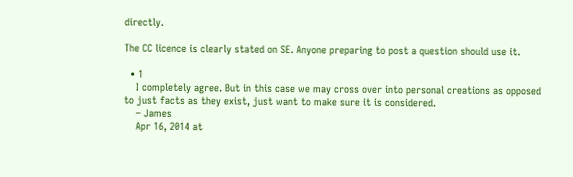directly.

The CC licence is clearly stated on SE. Anyone preparing to post a question should use it.

  • 1
    I completely agree. But in this case we may cross over into personal creations as opposed to just facts as they exist, just want to make sure it is considered.
    – James
    Apr 16, 2014 at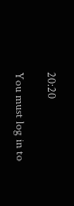20:20

You must log in to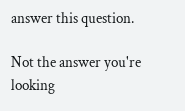answer this question.

Not the answer you're looking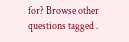for? Browse other questions tagged .